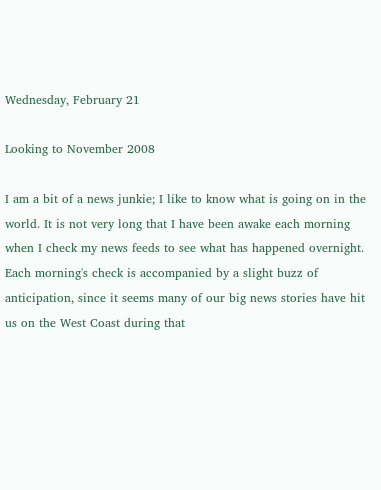Wednesday, February 21

Looking to November 2008

I am a bit of a news junkie; I like to know what is going on in the world. It is not very long that I have been awake each morning when I check my news feeds to see what has happened overnight. Each morning's check is accompanied by a slight buzz of anticipation, since it seems many of our big news stories have hit us on the West Coast during that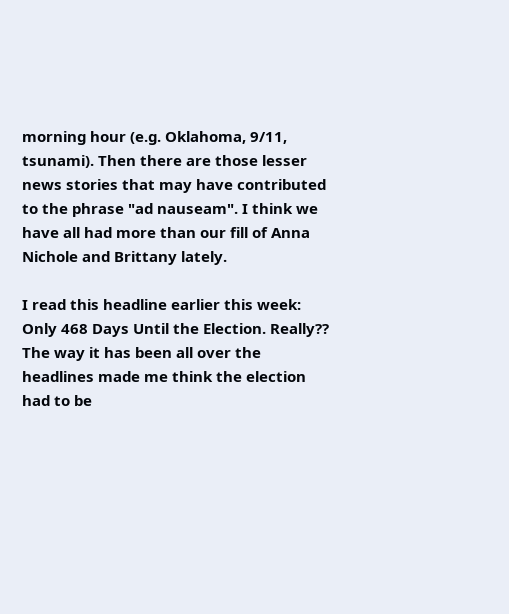morning hour (e.g. Oklahoma, 9/11, tsunami). Then there are those lesser news stories that may have contributed to the phrase "ad nauseam". I think we have all had more than our fill of Anna Nichole and Brittany lately.

I read this headline earlier this week: Only 468 Days Until the Election. Really?? The way it has been all over the headlines made me think the election had to be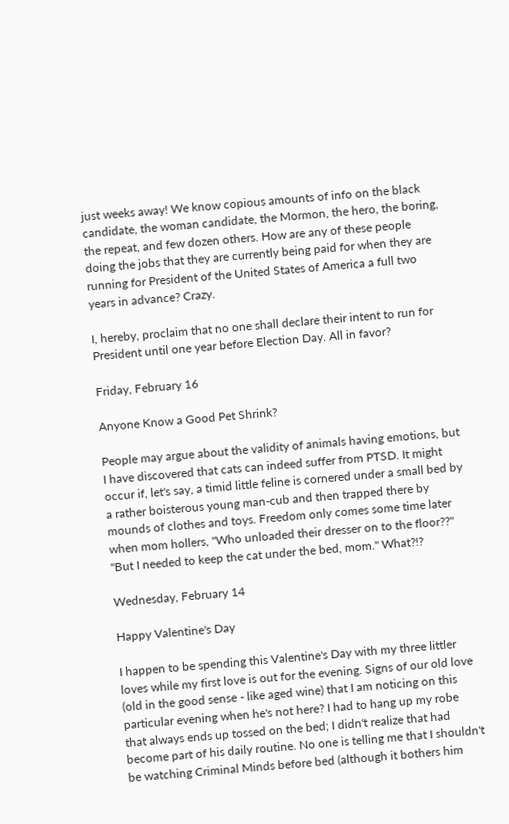just weeks away! We know copious amounts of info on the black candidate, the woman candidate, the Mormon, the hero, the boring, the repeat, and few dozen others. How are any of these people doing the jobs that they are currently being paid for when they are running for President of the United States of America a full two years in advance? Crazy.

I, hereby, proclaim that no one shall declare their intent to run for President until one year before Election Day. All in favor?

Friday, February 16

Anyone Know a Good Pet Shrink?

People may argue about the validity of animals having emotions, but I have discovered that cats can indeed suffer from PTSD. It might occur if, let's say, a timid little feline is cornered under a small bed by a rather boisterous young man-cub and then trapped there by mounds of clothes and toys. Freedom only comes some time later when mom hollers, "Who unloaded their dresser on to the floor??" "But I needed to keep the cat under the bed, mom." What?!?

Wednesday, February 14

Happy Valentine's Day

I happen to be spending this Valentine's Day with my three littler loves while my first love is out for the evening. Signs of our old love (old in the good sense - like aged wine) that I am noticing on this particular evening when he's not here? I had to hang up my robe that always ends up tossed on the bed; I didn't realize that had become part of his daily routine. No one is telling me that I shouldn't be watching Criminal Minds before bed (although it bothers him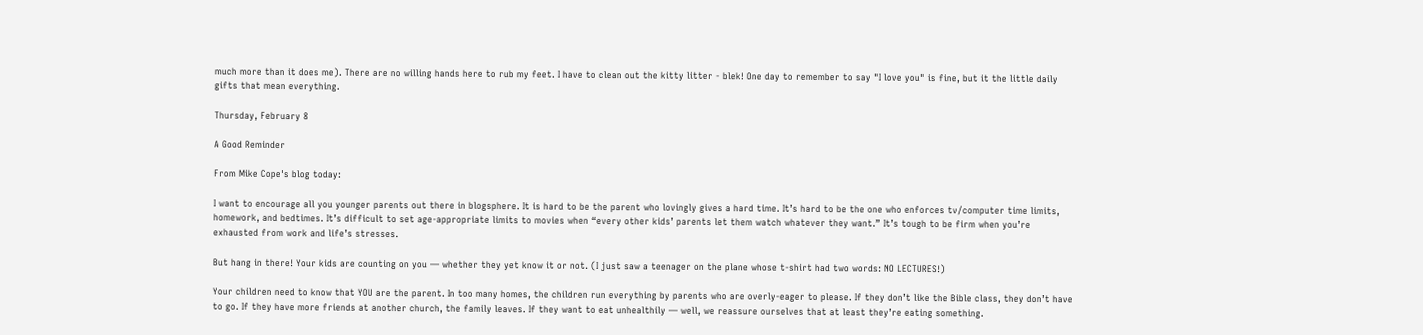much more than it does me). There are no willing hands here to rub my feet. I have to clean out the kitty litter - blek! One day to remember to say "I love you" is fine, but it the little daily gifts that mean everything.

Thursday, February 8

A Good Reminder

From Mike Cope's blog today:

I want to encourage all you younger parents out there in blogsphere. It is hard to be the parent who lovingly gives a hard time. It’s hard to be the one who enforces tv/computer time limits, homework, and bedtimes. It’s difficult to set age-appropriate limits to movies when “every other kids’ parents let them watch whatever they want.” It’s tough to be firm when you’re exhausted from work and life’s stresses.

But hang in there! Your kids are counting on you — whether they yet know it or not. (I just saw a teenager on the plane whose t-shirt had two words: NO LECTURES!)

Your children need to know that YOU are the parent. In too many homes, the children run everything by parents who are overly-eager to please. If they don’t like the Bible class, they don’t have to go. If they have more friends at another church, the family leaves. If they want to eat unhealthily — well, we reassure ourselves that at least they’re eating something.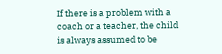If there is a problem with a coach or a teacher, the child is always assumed to be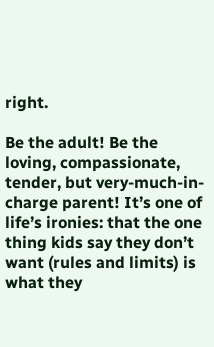right.

Be the adult! Be the loving, compassionate, tender, but very-much-in-charge parent! It’s one of life’s ironies: that the one thing kids say they don’t want (rules and limits) is what they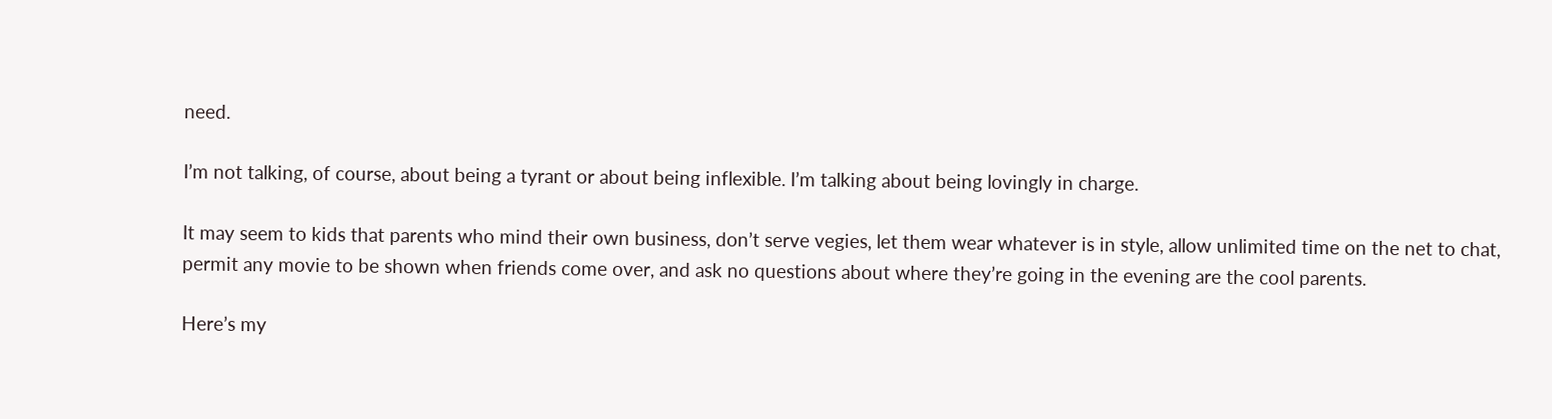need.

I’m not talking, of course, about being a tyrant or about being inflexible. I’m talking about being lovingly in charge.

It may seem to kids that parents who mind their own business, don’t serve vegies, let them wear whatever is in style, allow unlimited time on the net to chat, permit any movie to be shown when friends come over, and ask no questions about where they’re going in the evening are the cool parents.

Here’s my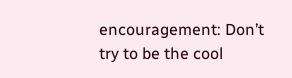encouragement: Don’t try to be the cool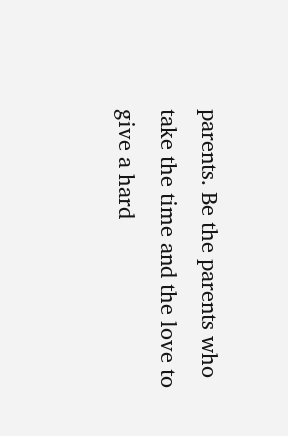parents. Be the parents who take the time and the love to give a hard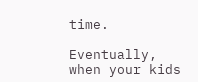time.

Eventually, when your kids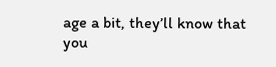age a bit, they’ll know that you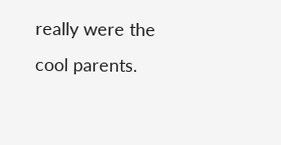really were the cool parents.